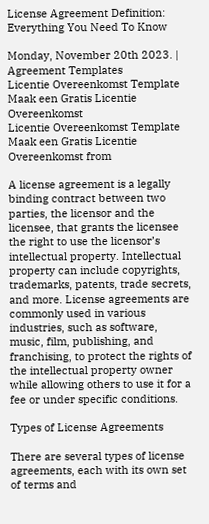License Agreement Definition: Everything You Need To Know

Monday, November 20th 2023. | Agreement Templates
Licentie Overeenkomst Template Maak een Gratis Licentie Overeenkomst
Licentie Overeenkomst Template Maak een Gratis Licentie Overeenkomst from

A license agreement is a legally binding contract between two parties, the licensor and the licensee, that grants the licensee the right to use the licensor’s intellectual property. Intellectual property can include copyrights, trademarks, patents, trade secrets, and more. License agreements are commonly used in various industries, such as software, music, film, publishing, and franchising, to protect the rights of the intellectual property owner while allowing others to use it for a fee or under specific conditions.

Types of License Agreements

There are several types of license agreements, each with its own set of terms and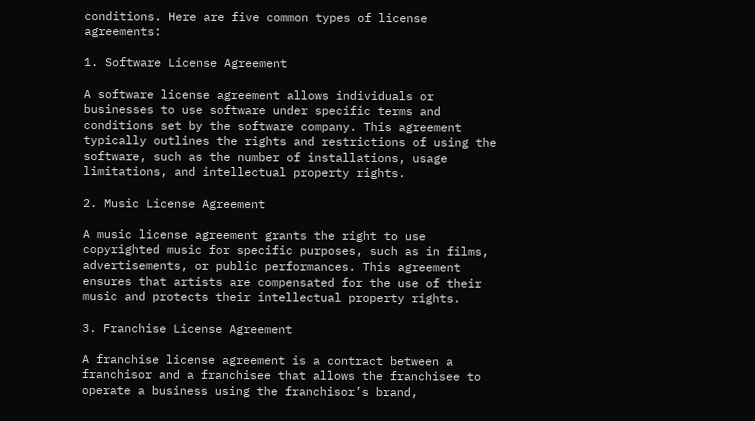conditions. Here are five common types of license agreements:

1. Software License Agreement

A software license agreement allows individuals or businesses to use software under specific terms and conditions set by the software company. This agreement typically outlines the rights and restrictions of using the software, such as the number of installations, usage limitations, and intellectual property rights.

2. Music License Agreement

A music license agreement grants the right to use copyrighted music for specific purposes, such as in films, advertisements, or public performances. This agreement ensures that artists are compensated for the use of their music and protects their intellectual property rights.

3. Franchise License Agreement

A franchise license agreement is a contract between a franchisor and a franchisee that allows the franchisee to operate a business using the franchisor’s brand,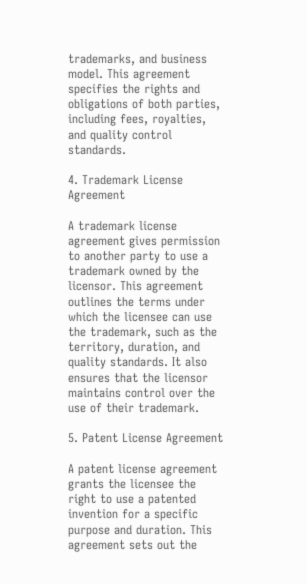trademarks, and business model. This agreement specifies the rights and obligations of both parties, including fees, royalties, and quality control standards.

4. Trademark License Agreement

A trademark license agreement gives permission to another party to use a trademark owned by the licensor. This agreement outlines the terms under which the licensee can use the trademark, such as the territory, duration, and quality standards. It also ensures that the licensor maintains control over the use of their trademark.

5. Patent License Agreement

A patent license agreement grants the licensee the right to use a patented invention for a specific purpose and duration. This agreement sets out the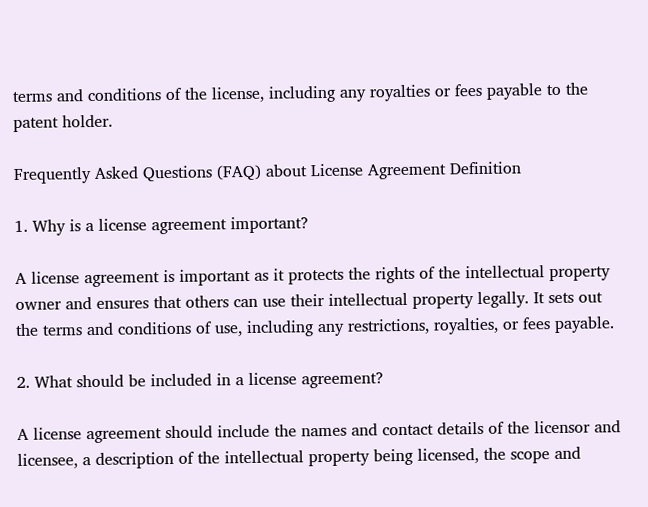terms and conditions of the license, including any royalties or fees payable to the patent holder.

Frequently Asked Questions (FAQ) about License Agreement Definition

1. Why is a license agreement important?

A license agreement is important as it protects the rights of the intellectual property owner and ensures that others can use their intellectual property legally. It sets out the terms and conditions of use, including any restrictions, royalties, or fees payable.

2. What should be included in a license agreement?

A license agreement should include the names and contact details of the licensor and licensee, a description of the intellectual property being licensed, the scope and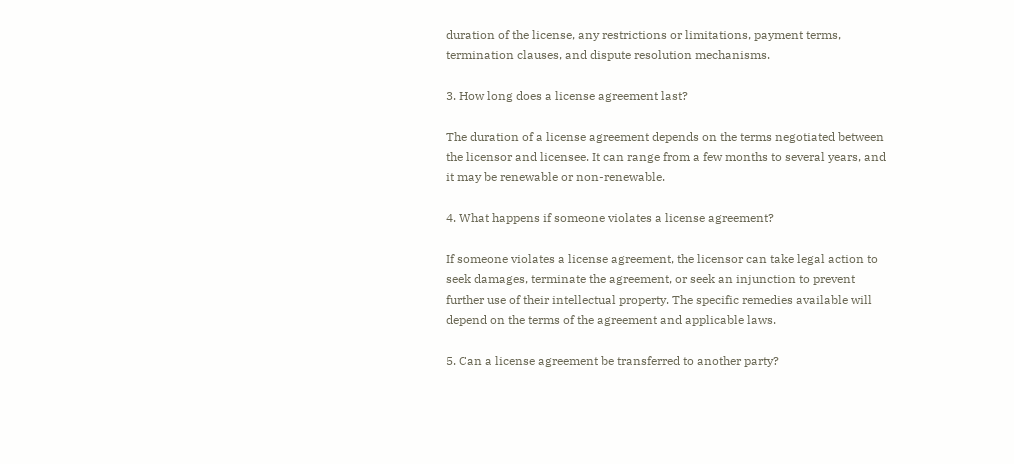duration of the license, any restrictions or limitations, payment terms, termination clauses, and dispute resolution mechanisms.

3. How long does a license agreement last?

The duration of a license agreement depends on the terms negotiated between the licensor and licensee. It can range from a few months to several years, and it may be renewable or non-renewable.

4. What happens if someone violates a license agreement?

If someone violates a license agreement, the licensor can take legal action to seek damages, terminate the agreement, or seek an injunction to prevent further use of their intellectual property. The specific remedies available will depend on the terms of the agreement and applicable laws.

5. Can a license agreement be transferred to another party?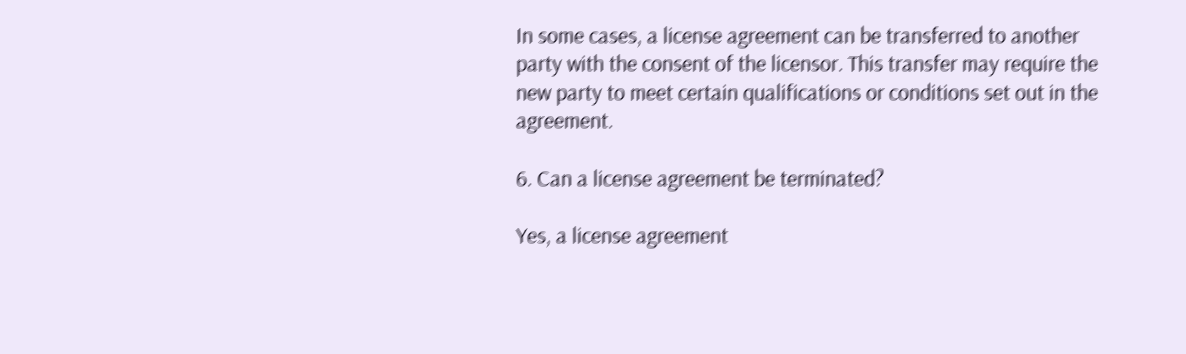In some cases, a license agreement can be transferred to another party with the consent of the licensor. This transfer may require the new party to meet certain qualifications or conditions set out in the agreement.

6. Can a license agreement be terminated?

Yes, a license agreement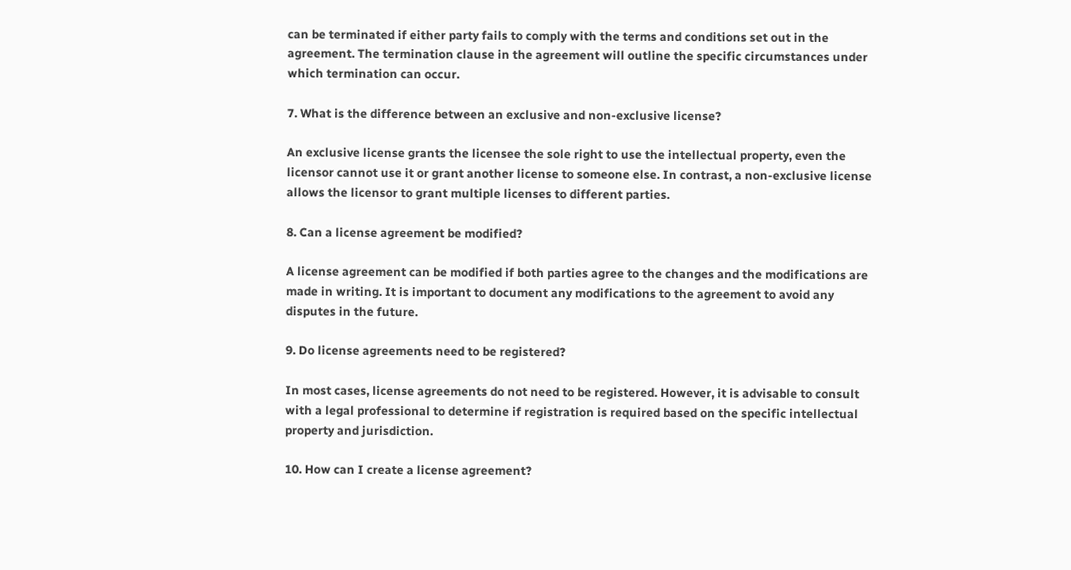can be terminated if either party fails to comply with the terms and conditions set out in the agreement. The termination clause in the agreement will outline the specific circumstances under which termination can occur.

7. What is the difference between an exclusive and non-exclusive license?

An exclusive license grants the licensee the sole right to use the intellectual property, even the licensor cannot use it or grant another license to someone else. In contrast, a non-exclusive license allows the licensor to grant multiple licenses to different parties.

8. Can a license agreement be modified?

A license agreement can be modified if both parties agree to the changes and the modifications are made in writing. It is important to document any modifications to the agreement to avoid any disputes in the future.

9. Do license agreements need to be registered?

In most cases, license agreements do not need to be registered. However, it is advisable to consult with a legal professional to determine if registration is required based on the specific intellectual property and jurisdiction.

10. How can I create a license agreement?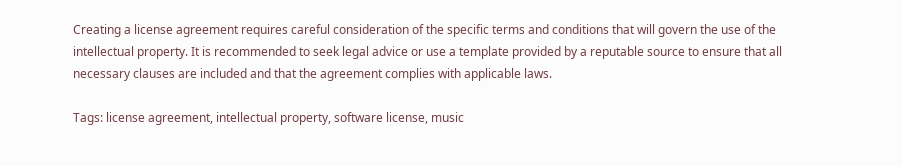Creating a license agreement requires careful consideration of the specific terms and conditions that will govern the use of the intellectual property. It is recommended to seek legal advice or use a template provided by a reputable source to ensure that all necessary clauses are included and that the agreement complies with applicable laws.

Tags: license agreement, intellectual property, software license, music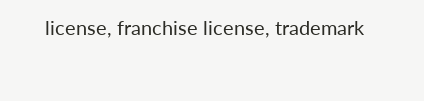license, franchise license, trademark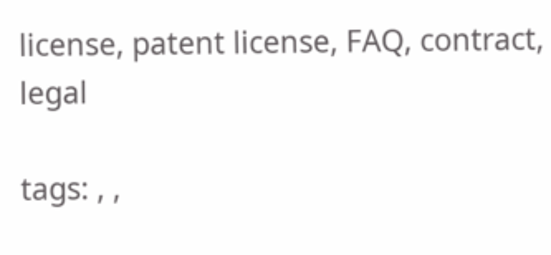license, patent license, FAQ, contract, legal

tags: , ,